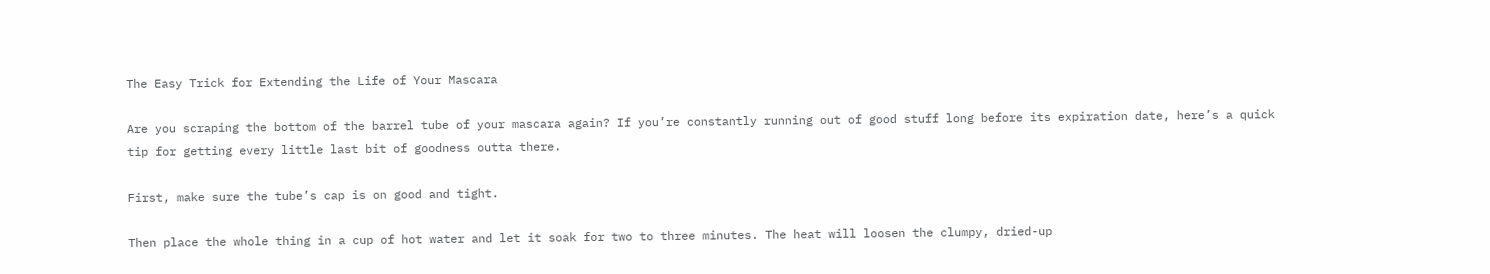The Easy Trick for Extending the Life of Your Mascara

Are you scraping the bottom of the barrel tube of your mascara again? If you’re constantly running out of good stuff long before its expiration date, here’s a quick tip for getting every little last bit of goodness outta there.

First, make sure the tube’s cap is on good and tight.

Then place the whole thing in a cup of hot water and let it soak for two to three minutes. The heat will loosen the clumpy, dried-up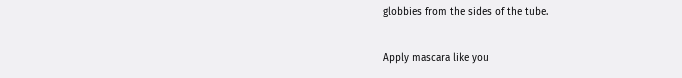globbies from the sides of the tube.

Apply mascara like you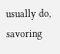usually do, savoring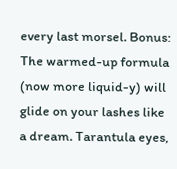every last morsel. Bonus: The warmed-up formula (now more liquid-y) will glide on your lashes like a dream. Tarantula eyes,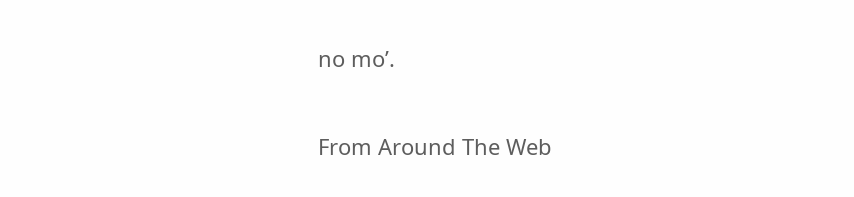no mo’.

From Around The Web